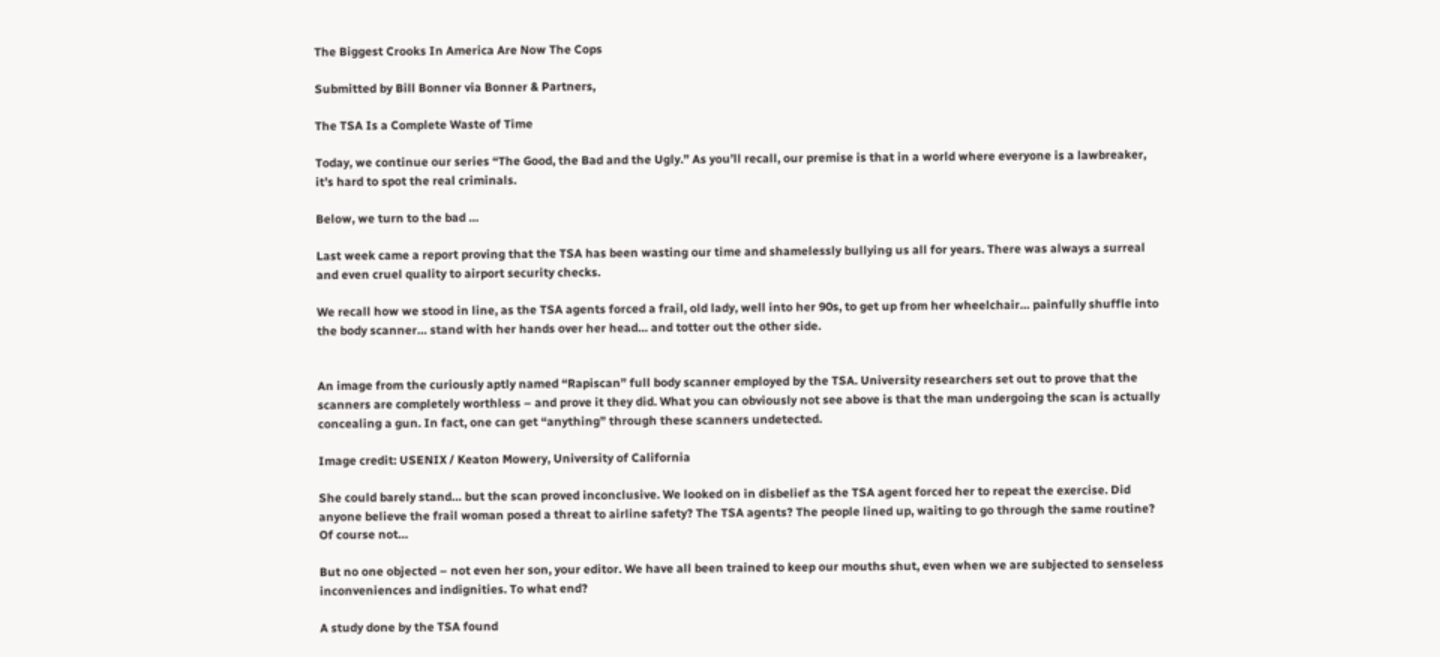The Biggest Crooks In America Are Now The Cops

Submitted by Bill Bonner via Bonner & Partners,

The TSA Is a Complete Waste of Time

Today, we continue our series “The Good, the Bad and the Ugly.” As you’ll recall, our premise is that in a world where everyone is a lawbreaker, it’s hard to spot the real criminals.

Below, we turn to the bad …

Last week came a report proving that the TSA has been wasting our time and shamelessly bullying us all for years. There was always a surreal and even cruel quality to airport security checks.

We recall how we stood in line, as the TSA agents forced a frail, old lady, well into her 90s, to get up from her wheelchair… painfully shuffle into the body scanner… stand with her hands over her head… and totter out the other side.


An image from the curiously aptly named “Rapiscan” full body scanner employed by the TSA. University researchers set out to prove that the scanners are completely worthless – and prove it they did. What you can obviously not see above is that the man undergoing the scan is actually concealing a gun. In fact, one can get “anything” through these scanners undetected.

Image credit: USENIX / Keaton Mowery, University of California

She could barely stand… but the scan proved inconclusive. We looked on in disbelief as the TSA agent forced her to repeat the exercise. Did anyone believe the frail woman posed a threat to airline safety? The TSA agents? The people lined up, waiting to go through the same routine? Of course not…

But no one objected – not even her son, your editor. We have all been trained to keep our mouths shut, even when we are subjected to senseless inconveniences and indignities. To what end?

A study done by the TSA found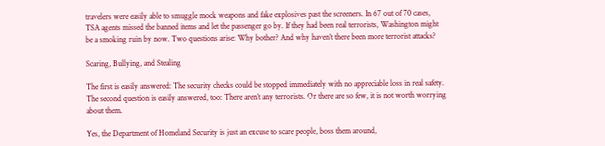travelers were easily able to smuggle mock weapons and fake explosives past the screeners. In 67 out of 70 cases, TSA agents missed the banned items and let the passenger go by. If they had been real terrorists, Washington might be a smoking ruin by now. Two questions arise: Why bother? And why haven’t there been more terrorist attacks?

Scaring, Bullying, and Stealing

The first is easily answered: The security checks could be stopped immediately with no appreciable loss in real safety. The second question is easily answered, too: There aren’t any terrorists. Or there are so few, it is not worth worrying about them.

Yes, the Department of Homeland Security is just an excuse to scare people, boss them around,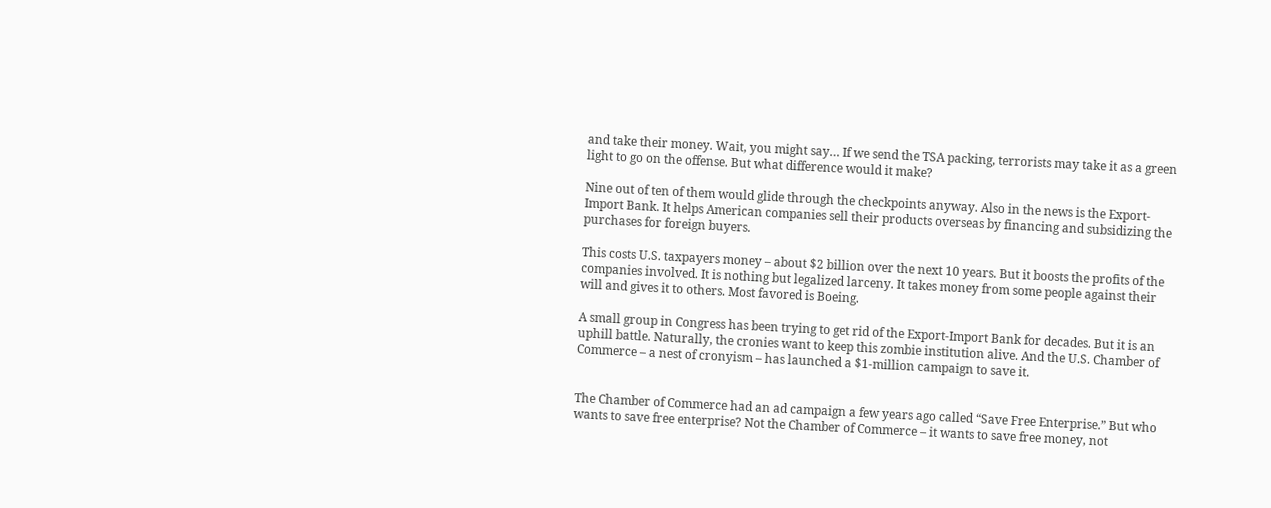and take their money. Wait, you might say… If we send the TSA packing, terrorists may take it as a green light to go on the offense. But what difference would it make?

Nine out of ten of them would glide through the checkpoints anyway. Also in the news is the Export-Import Bank. It helps American companies sell their products overseas by financing and subsidizing the purchases for foreign buyers.

This costs U.S. taxpayers money – about $2 billion over the next 10 years. But it boosts the profits of the companies involved. It is nothing but legalized larceny. It takes money from some people against their will and gives it to others. Most favored is Boeing.

A small group in Congress has been trying to get rid of the Export-Import Bank for decades. But it is an uphill battle. Naturally, the cronies want to keep this zombie institution alive. And the U.S. Chamber of Commerce – a nest of cronyism – has launched a $1-million campaign to save it.


The Chamber of Commerce had an ad campaign a few years ago called “Save Free Enterprise.” But who wants to save free enterprise? Not the Chamber of Commerce – it wants to save free money, not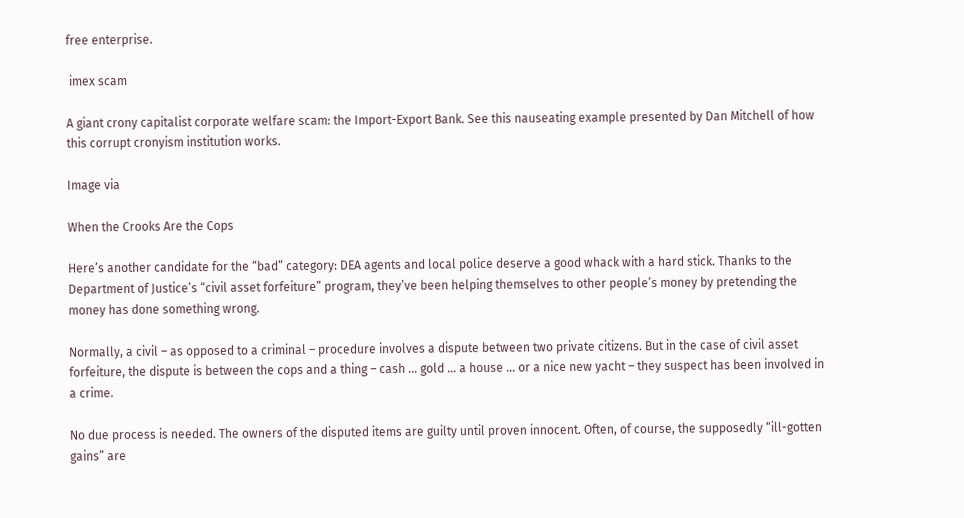free enterprise.

 imex scam

A giant crony capitalist corporate welfare scam: the Import-Export Bank. See this nauseating example presented by Dan Mitchell of how this corrupt cronyism institution works.

Image via

When the Crooks Are the Cops

Here’s another candidate for the “bad” category: DEA agents and local police deserve a good whack with a hard stick. Thanks to the Department of Justice’s “civil asset forfeiture” program, they’ve been helping themselves to other people’s money by pretending the money has done something wrong.

Normally, a civil – as opposed to a criminal – procedure involves a dispute between two private citizens. But in the case of civil asset forfeiture, the dispute is between the cops and a thing – cash … gold … a house … or a nice new yacht – they suspect has been involved in a crime.

No due process is needed. The owners of the disputed items are guilty until proven innocent. Often, of course, the supposedly “ill-gotten gains” are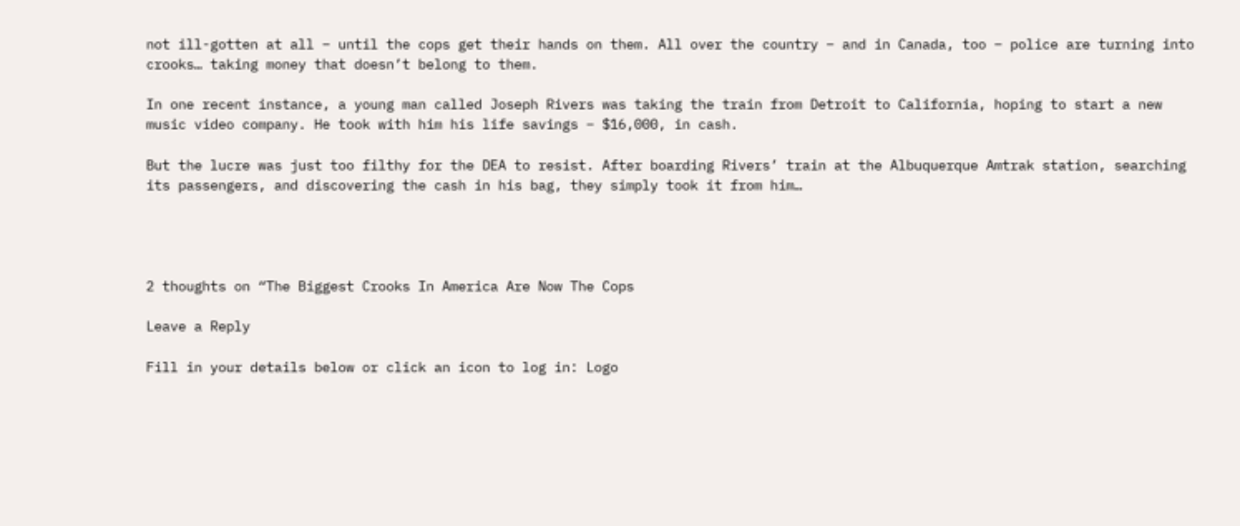not ill-gotten at all – until the cops get their hands on them. All over the country – and in Canada, too – police are turning into crooks… taking money that doesn’t belong to them.

In one recent instance, a young man called Joseph Rivers was taking the train from Detroit to California, hoping to start a new music video company. He took with him his life savings – $16,000, in cash.

But the lucre was just too filthy for the DEA to resist. After boarding Rivers’ train at the Albuquerque Amtrak station, searching its passengers, and discovering the cash in his bag, they simply took it from him…




2 thoughts on “The Biggest Crooks In America Are Now The Cops

Leave a Reply

Fill in your details below or click an icon to log in: Logo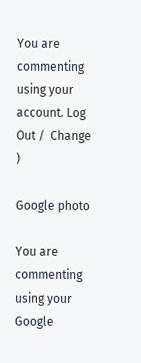You are commenting using your account. Log Out /  Change )

Google photo

You are commenting using your Google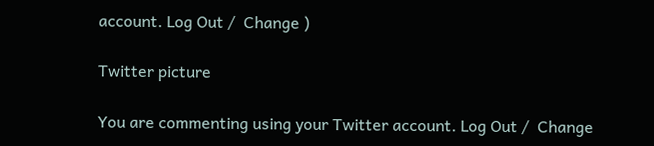account. Log Out /  Change )

Twitter picture

You are commenting using your Twitter account. Log Out /  Change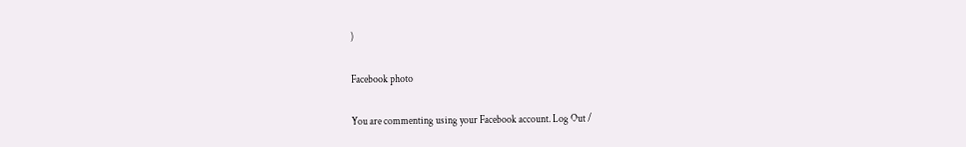)

Facebook photo

You are commenting using your Facebook account. Log Out /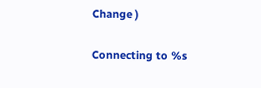Change )

Connecting to %s